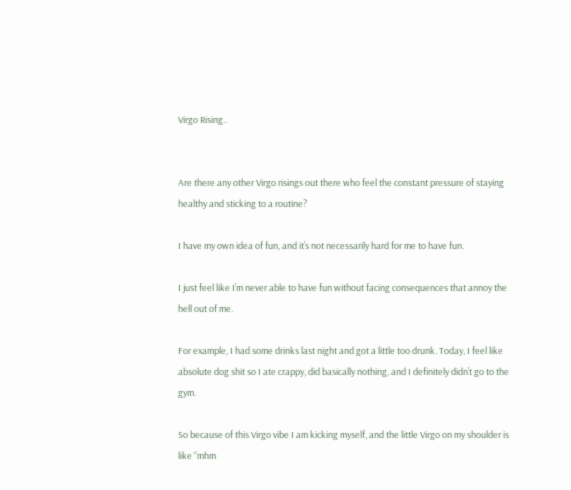Virgo Rising..


Are there any other Virgo risings out there who feel the constant pressure of staying healthy and sticking to a routine?

I have my own idea of fun, and it’s not necessarily hard for me to have fun.

I just feel like I’m never able to have fun without facing consequences that annoy the hell out of me.

For example, I had some drinks last night and got a little too drunk. Today, I feel like absolute dog shit so I ate crappy, did basically nothing, and I definitely didn’t go to the gym.

So because of this Virgo vibe I am kicking myself, and the little Virgo on my shoulder is like “mhm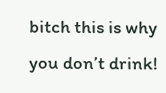bitch this is why you don’t drink!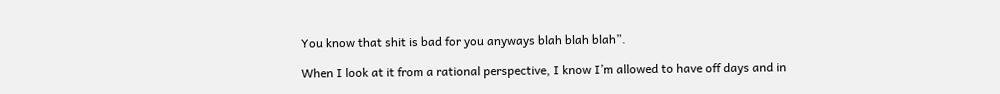You know that shit is bad for you anyways blah blah blah”.

When I look at it from a rational perspective, I know I’m allowed to have off days and in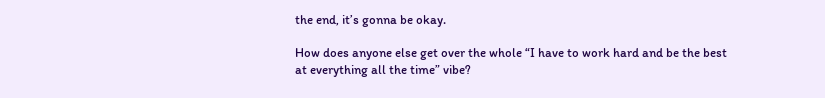the end, it’s gonna be okay.

How does anyone else get over the whole “I have to work hard and be the best at everything all the time” vibe?